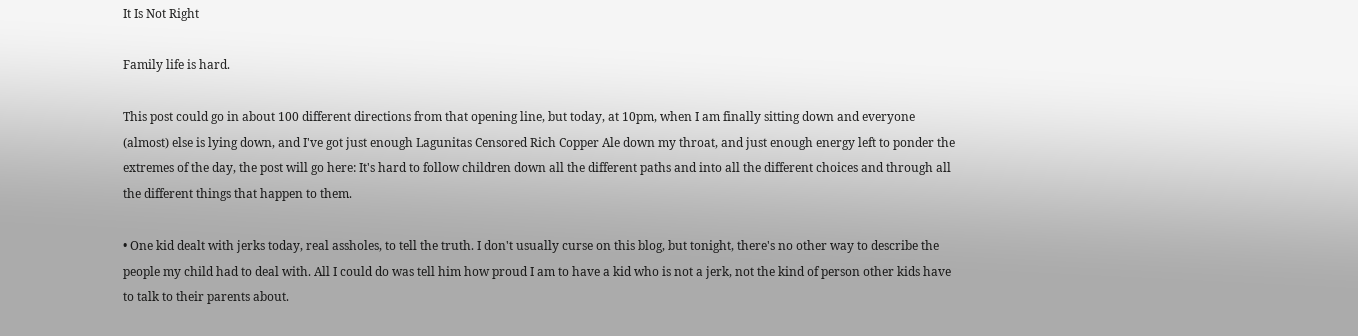It Is Not Right

Family life is hard.

This post could go in about 100 different directions from that opening line, but today, at 10pm, when I am finally sitting down and everyone (almost) else is lying down, and I've got just enough Lagunitas Censored Rich Copper Ale down my throat, and just enough energy left to ponder the extremes of the day, the post will go here: It's hard to follow children down all the different paths and into all the different choices and through all the different things that happen to them.

• One kid dealt with jerks today, real assholes, to tell the truth. I don't usually curse on this blog, but tonight, there's no other way to describe the people my child had to deal with. All I could do was tell him how proud I am to have a kid who is not a jerk, not the kind of person other kids have to talk to their parents about.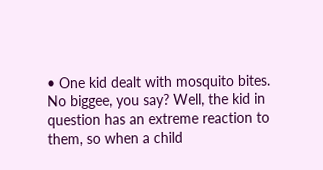• One kid dealt with mosquito bites. No biggee, you say? Well, the kid in question has an extreme reaction to them, so when a child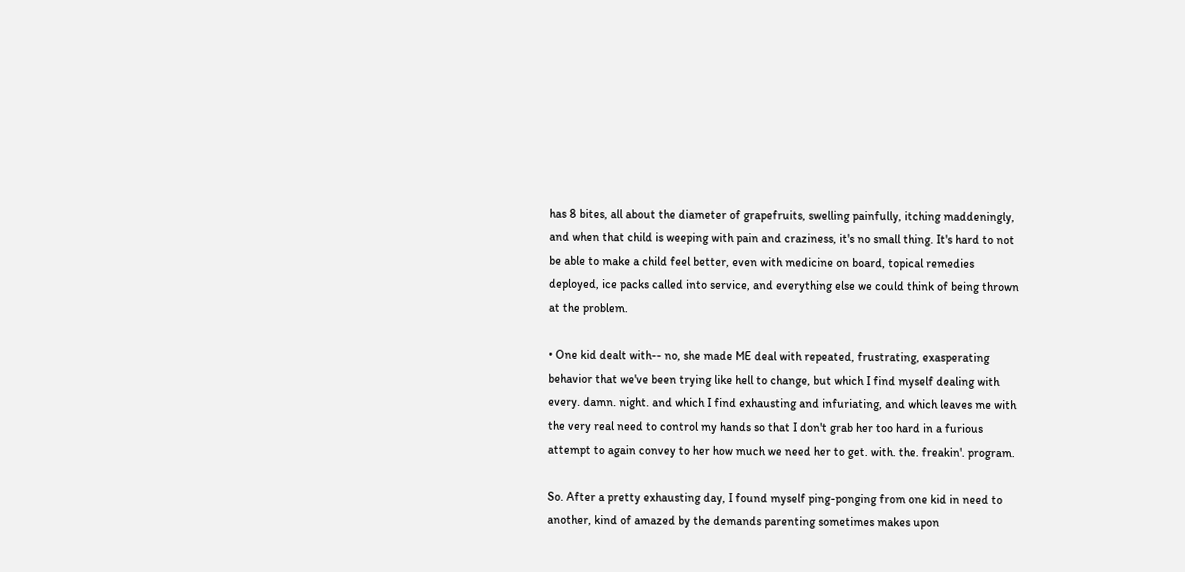has 8 bites, all about the diameter of grapefruits, swelling painfully, itching maddeningly, and when that child is weeping with pain and craziness, it's no small thing. It's hard to not be able to make a child feel better, even with medicine on board, topical remedies deployed, ice packs called into service, and everything else we could think of being thrown at the problem.

• One kid dealt with-- no, she made ME deal with repeated, frustrating, exasperating behavior that we've been trying like hell to change, but which I find myself dealing with every. damn. night. and which I find exhausting and infuriating, and which leaves me with the very real need to control my hands so that I don't grab her too hard in a furious attempt to again convey to her how much we need her to get. with. the. freakin'. program.

So. After a pretty exhausting day, I found myself ping-ponging from one kid in need to another, kind of amazed by the demands parenting sometimes makes upon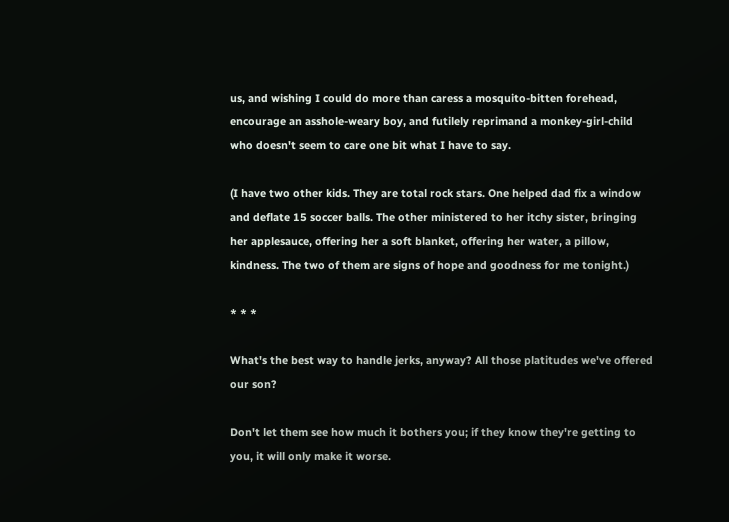us, and wishing I could do more than caress a mosquito-bitten forehead, encourage an asshole-weary boy, and futilely reprimand a monkey-girl-child who doesn't seem to care one bit what I have to say.

(I have two other kids. They are total rock stars. One helped dad fix a window and deflate 15 soccer balls. The other ministered to her itchy sister, bringing her applesauce, offering her a soft blanket, offering her water, a pillow, kindness. The two of them are signs of hope and goodness for me tonight.)

* * *

What's the best way to handle jerks, anyway? All those platitudes we've offered our son?

Don't let them see how much it bothers you; if they know they're getting to you, it will only make it worse.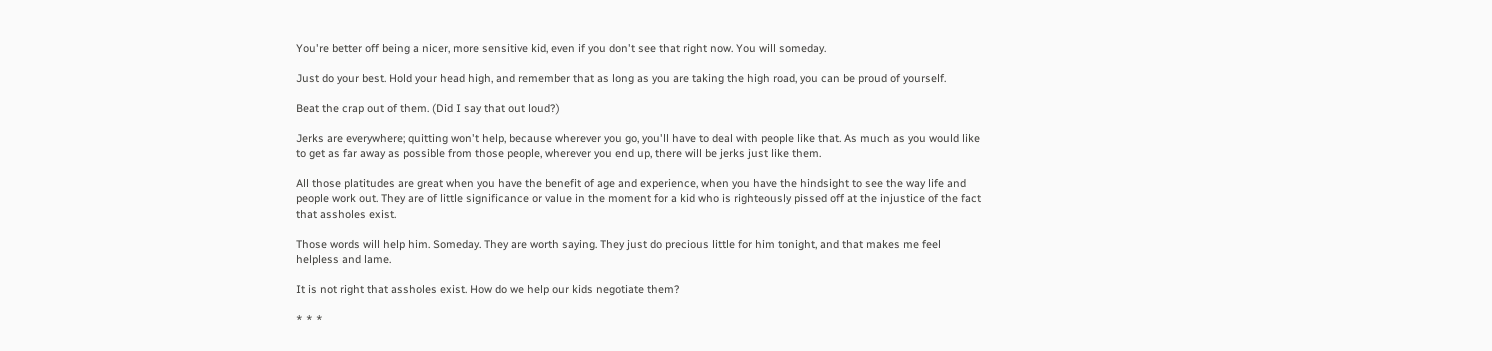You're better off being a nicer, more sensitive kid, even if you don't see that right now. You will someday.

Just do your best. Hold your head high, and remember that as long as you are taking the high road, you can be proud of yourself.

Beat the crap out of them. (Did I say that out loud?)

Jerks are everywhere; quitting won't help, because wherever you go, you'll have to deal with people like that. As much as you would like to get as far away as possible from those people, wherever you end up, there will be jerks just like them.

All those platitudes are great when you have the benefit of age and experience, when you have the hindsight to see the way life and people work out. They are of little significance or value in the moment for a kid who is righteously pissed off at the injustice of the fact that assholes exist.

Those words will help him. Someday. They are worth saying. They just do precious little for him tonight, and that makes me feel helpless and lame.

It is not right that assholes exist. How do we help our kids negotiate them?

* * *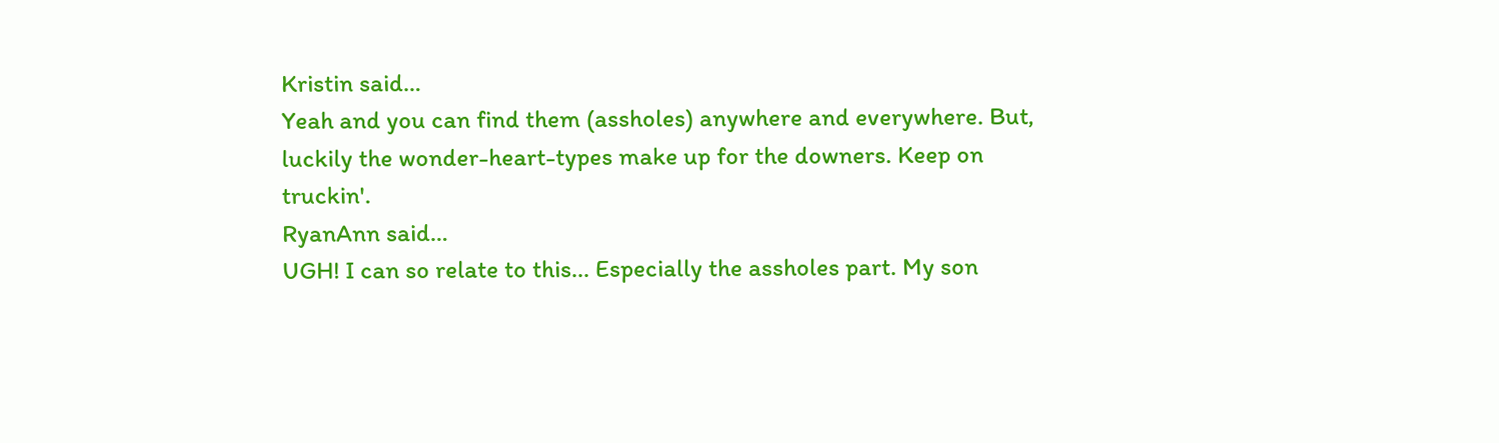Kristin said…
Yeah and you can find them (assholes) anywhere and everywhere. But, luckily the wonder-heart-types make up for the downers. Keep on truckin'.
RyanAnn said…
UGH! I can so relate to this... Especially the assholes part. My son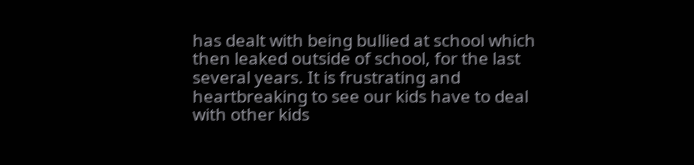has dealt with being bullied at school which then leaked outside of school, for the last several years. It is frustrating and heartbreaking to see our kids have to deal with other kids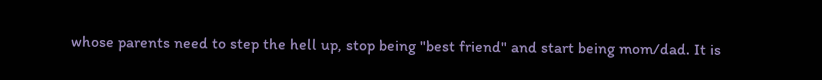whose parents need to step the hell up, stop being "best friend" and start being mom/dad. It is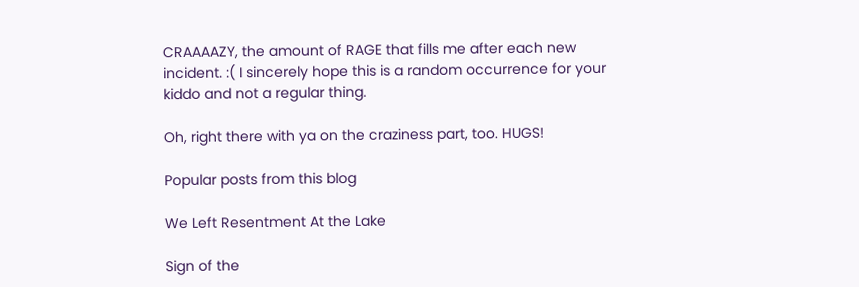CRAAAAZY, the amount of RAGE that fills me after each new incident. :( I sincerely hope this is a random occurrence for your kiddo and not a regular thing.

Oh, right there with ya on the craziness part, too. HUGS!

Popular posts from this blog

We Left Resentment At the Lake

Sign of the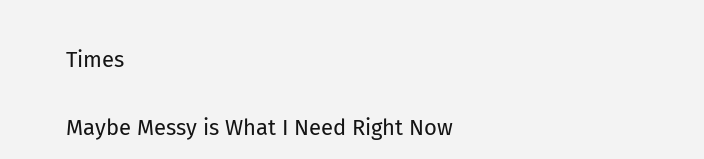Times

Maybe Messy is What I Need Right Now